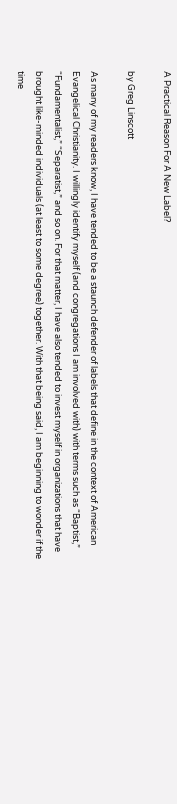A Practical Reason For A New Label?

by Greg Linscott

As many of my readers know, I have tended to be a staunch defender of labels that define in the context of American Evangelical Christianity. I willingly identify myself (and congregations I am involved with) with terms such as “Baptist,” “Fundamentalist,” “Separatist,” and so on. For that matter, I have also tended to invest myself in organizations that have brought like-minded individuals (at least to some degree) together. With that being said, I am beginning to wonder if the time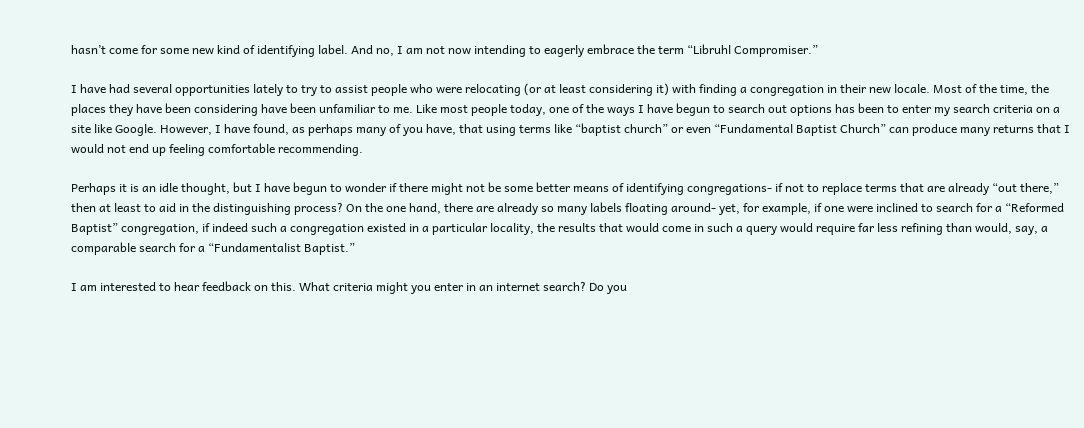hasn’t come for some new kind of identifying label. And no, I am not now intending to eagerly embrace the term “Libruhl Compromiser.”

I have had several opportunities lately to try to assist people who were relocating (or at least considering it) with finding a congregation in their new locale. Most of the time, the places they have been considering have been unfamiliar to me. Like most people today, one of the ways I have begun to search out options has been to enter my search criteria on a site like Google. However, I have found, as perhaps many of you have, that using terms like “baptist church” or even “Fundamental Baptist Church” can produce many returns that I would not end up feeling comfortable recommending.

Perhaps it is an idle thought, but I have begun to wonder if there might not be some better means of identifying congregations- if not to replace terms that are already “out there,” then at least to aid in the distinguishing process? On the one hand, there are already so many labels floating around- yet, for example, if one were inclined to search for a “Reformed Baptist” congregation, if indeed such a congregation existed in a particular locality, the results that would come in such a query would require far less refining than would, say, a comparable search for a “Fundamentalist Baptist.”

I am interested to hear feedback on this. What criteria might you enter in an internet search? Do you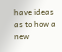have ideas as to how a new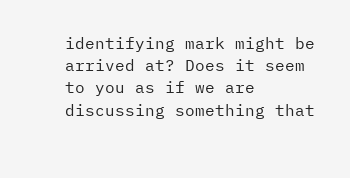identifying mark might be arrived at? Does it seem to you as if we are discussing something that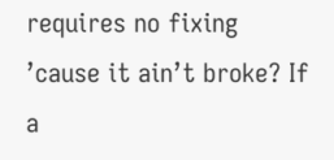requires no fixing ’cause it ain’t broke? If a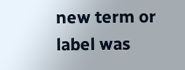new term or label was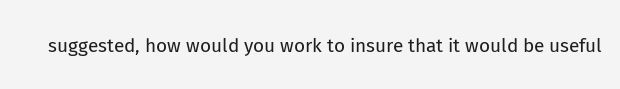suggested, how would you work to insure that it would be useful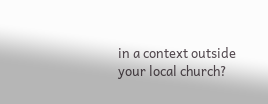in a context outside your local church?